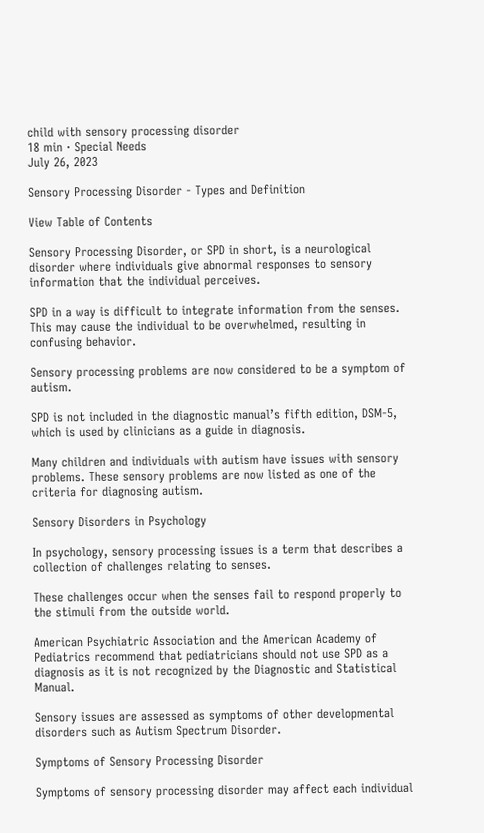child with sensory processing disorder
18 min · Special Needs
July 26, 2023

Sensory Processing Disorder - Types and Definition

View Table of Contents

Sensory Processing Disorder, or SPD in short, is a neurological disorder where individuals give abnormal responses to sensory information that the individual perceives.

SPD in a way is difficult to integrate information from the senses. This may cause the individual to be overwhelmed, resulting in confusing behavior.

Sensory processing problems are now considered to be a symptom of autism.

SPD is not included in the diagnostic manual’s fifth edition, DSM-5, which is used by clinicians as a guide in diagnosis.

Many children and individuals with autism have issues with sensory problems. These sensory problems are now listed as one of the criteria for diagnosing autism.

Sensory Disorders in Psychology

In psychology, sensory processing issues is a term that describes a collection of challenges relating to senses.

These challenges occur when the senses fail to respond properly to the stimuli from the outside world.

American Psychiatric Association and the American Academy of Pediatrics recommend that pediatricians should not use SPD as a diagnosis as it is not recognized by the Diagnostic and Statistical Manual.

Sensory issues are assessed as symptoms of other developmental disorders such as Autism Spectrum Disorder.

Symptoms of Sensory Processing Disorder

Symptoms of sensory processing disorder may affect each individual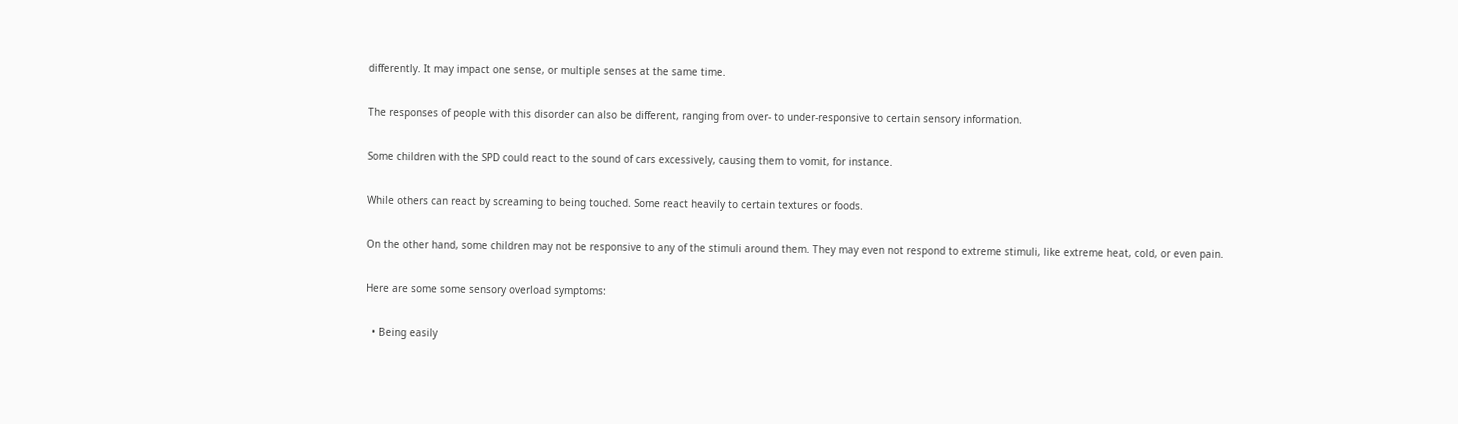differently. It may impact one sense, or multiple senses at the same time.

The responses of people with this disorder can also be different, ranging from over- to under-responsive to certain sensory information.

Some children with the SPD could react to the sound of cars excessively, causing them to vomit, for instance.

While others can react by screaming to being touched. Some react heavily to certain textures or foods.

On the other hand, some children may not be responsive to any of the stimuli around them. They may even not respond to extreme stimuli, like extreme heat, cold, or even pain.

Here are some some sensory overload symptoms:

  • Being easily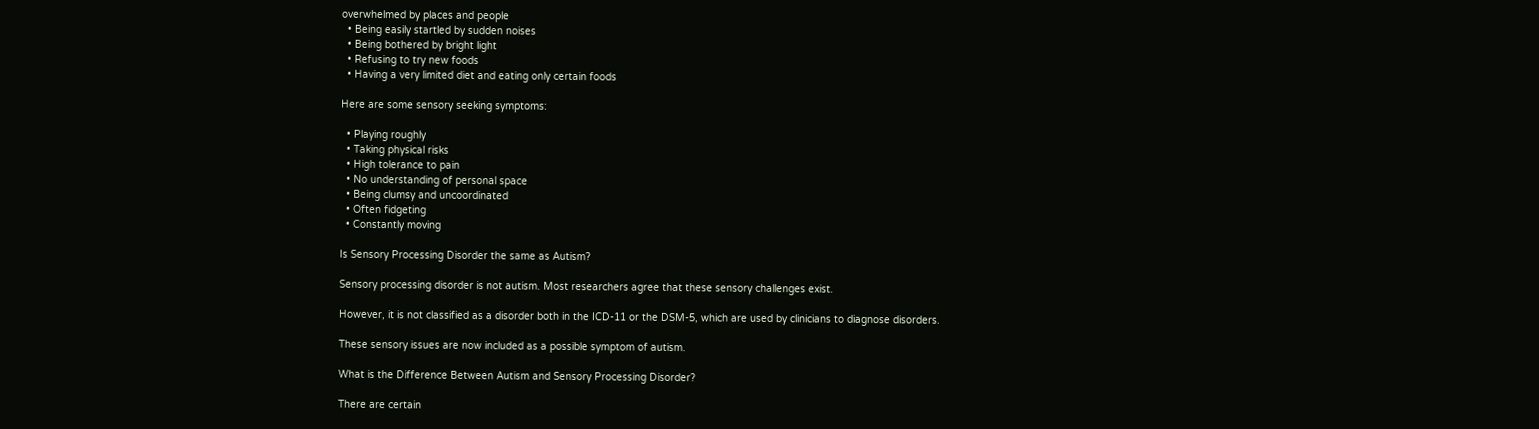overwhelmed by places and people
  • Being easily startled by sudden noises
  • Being bothered by bright light
  • Refusing to try new foods
  • Having a very limited diet and eating only certain foods

Here are some sensory seeking symptoms:

  • Playing roughly
  • Taking physical risks
  • High tolerance to pain
  • No understanding of personal space
  • Being clumsy and uncoordinated
  • Often fidgeting
  • Constantly moving

Is Sensory Processing Disorder the same as Autism?

Sensory processing disorder is not autism. Most researchers agree that these sensory challenges exist.

However, it is not classified as a disorder both in the ICD-11 or the DSM-5, which are used by clinicians to diagnose disorders.

These sensory issues are now included as a possible symptom of autism.

What is the Difference Between Autism and Sensory Processing Disorder?

There are certain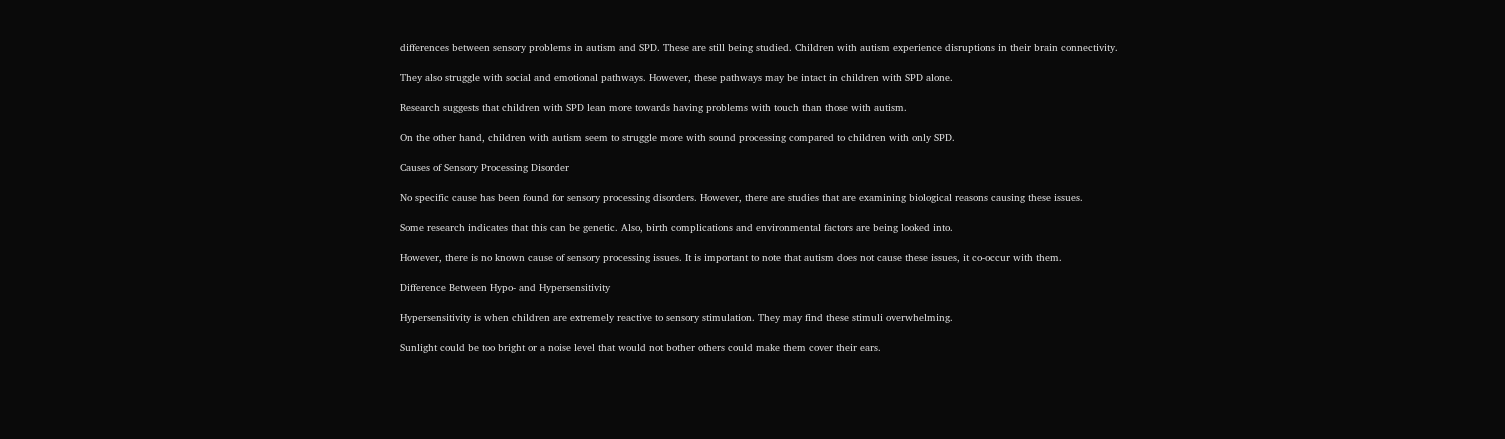differences between sensory problems in autism and SPD. These are still being studied. Children with autism experience disruptions in their brain connectivity.

They also struggle with social and emotional pathways. However, these pathways may be intact in children with SPD alone.

Research suggests that children with SPD lean more towards having problems with touch than those with autism.

On the other hand, children with autism seem to struggle more with sound processing compared to children with only SPD.

Causes of Sensory Processing Disorder

No specific cause has been found for sensory processing disorders. However, there are studies that are examining biological reasons causing these issues.

Some research indicates that this can be genetic. Also, birth complications and environmental factors are being looked into.

However, there is no known cause of sensory processing issues. It is important to note that autism does not cause these issues, it co-occur with them.

Difference Between Hypo- and Hypersensitivity

Hypersensitivity is when children are extremely reactive to sensory stimulation. They may find these stimuli overwhelming.

Sunlight could be too bright or a noise level that would not bother others could make them cover their ears.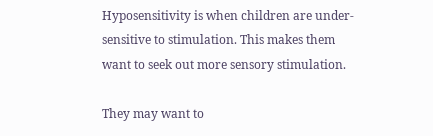Hyposensitivity is when children are under-sensitive to stimulation. This makes them want to seek out more sensory stimulation.

They may want to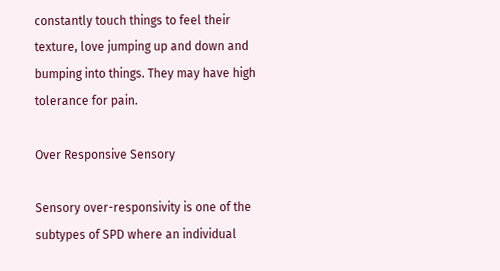constantly touch things to feel their texture, love jumping up and down and bumping into things. They may have high tolerance for pain.

Over Responsive Sensory

Sensory over-responsivity is one of the subtypes of SPD where an individual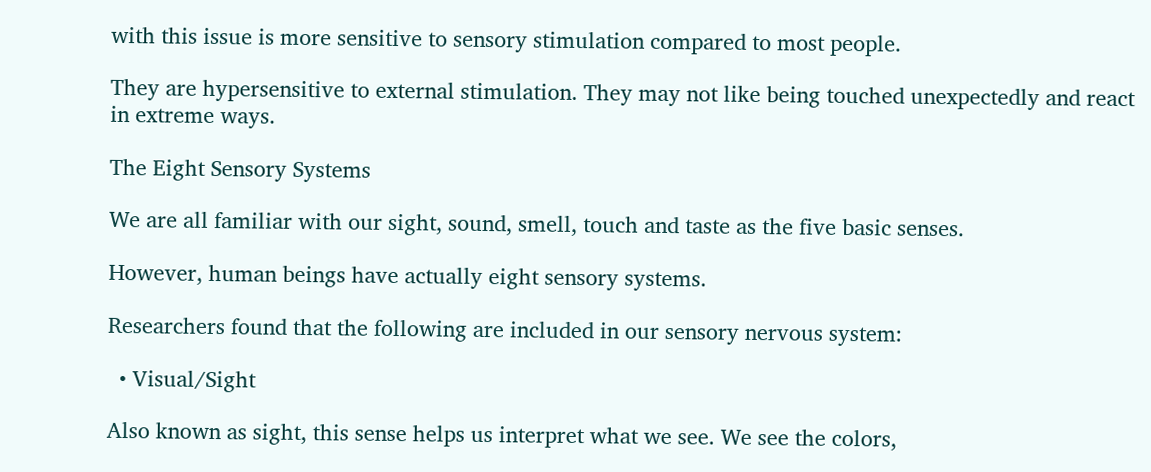with this issue is more sensitive to sensory stimulation compared to most people.

They are hypersensitive to external stimulation. They may not like being touched unexpectedly and react in extreme ways.

The Eight Sensory Systems

We are all familiar with our sight, sound, smell, touch and taste as the five basic senses.

However, human beings have actually eight sensory systems.

Researchers found that the following are included in our sensory nervous system:

  • Visual/Sight

Also known as sight, this sense helps us interpret what we see. We see the colors,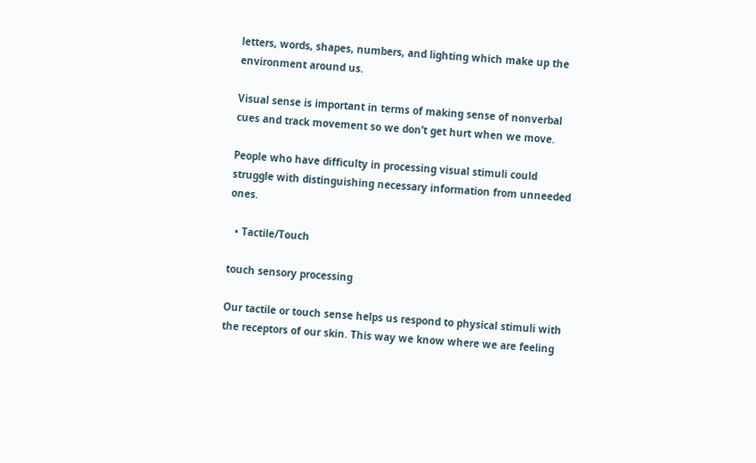letters, words, shapes, numbers, and lighting which make up the environment around us.

Visual sense is important in terms of making sense of nonverbal cues and track movement so we don’t get hurt when we move.

People who have difficulty in processing visual stimuli could struggle with distinguishing necessary information from unneeded ones.

  • Tactile/Touch

touch sensory processing

Our tactile or touch sense helps us respond to physical stimuli with the receptors of our skin. This way we know where we are feeling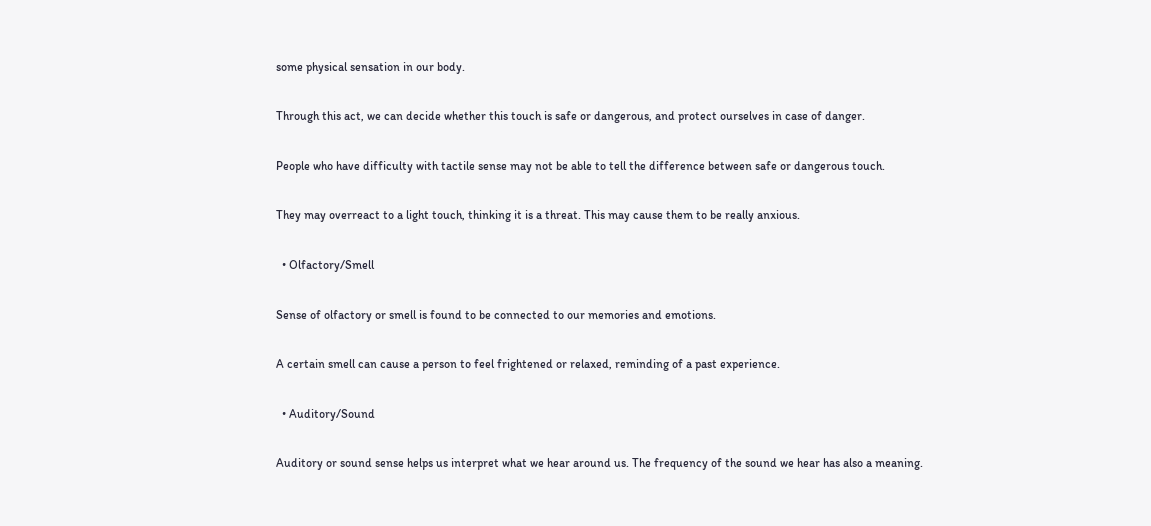some physical sensation in our body.

Through this act, we can decide whether this touch is safe or dangerous, and protect ourselves in case of danger.

People who have difficulty with tactile sense may not be able to tell the difference between safe or dangerous touch.

They may overreact to a light touch, thinking it is a threat. This may cause them to be really anxious.

  • Olfactory/Smell

Sense of olfactory or smell is found to be connected to our memories and emotions.

A certain smell can cause a person to feel frightened or relaxed, reminding of a past experience.

  • Auditory/Sound

Auditory or sound sense helps us interpret what we hear around us. The frequency of the sound we hear has also a meaning.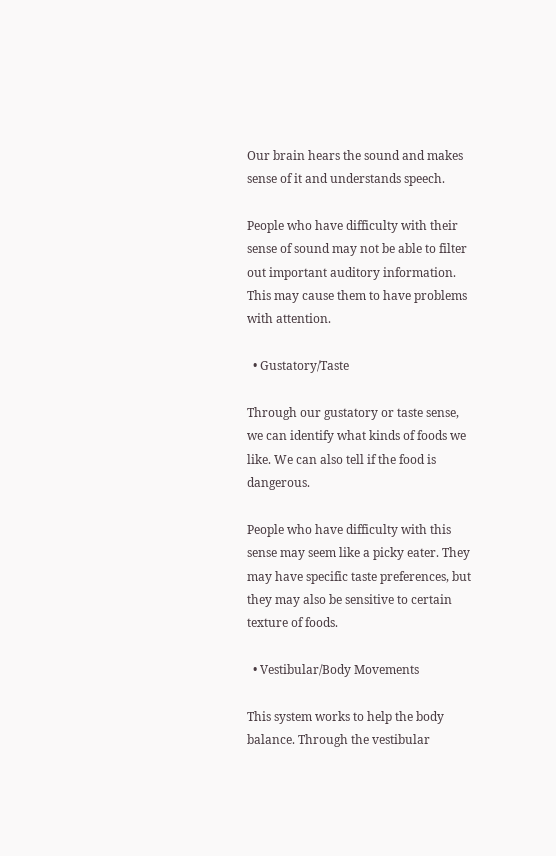Our brain hears the sound and makes sense of it and understands speech.

People who have difficulty with their sense of sound may not be able to filter out important auditory information. This may cause them to have problems with attention.

  • Gustatory/Taste

Through our gustatory or taste sense, we can identify what kinds of foods we like. We can also tell if the food is dangerous.

People who have difficulty with this sense may seem like a picky eater. They may have specific taste preferences, but they may also be sensitive to certain texture of foods.

  • Vestibular/Body Movements

This system works to help the body balance. Through the vestibular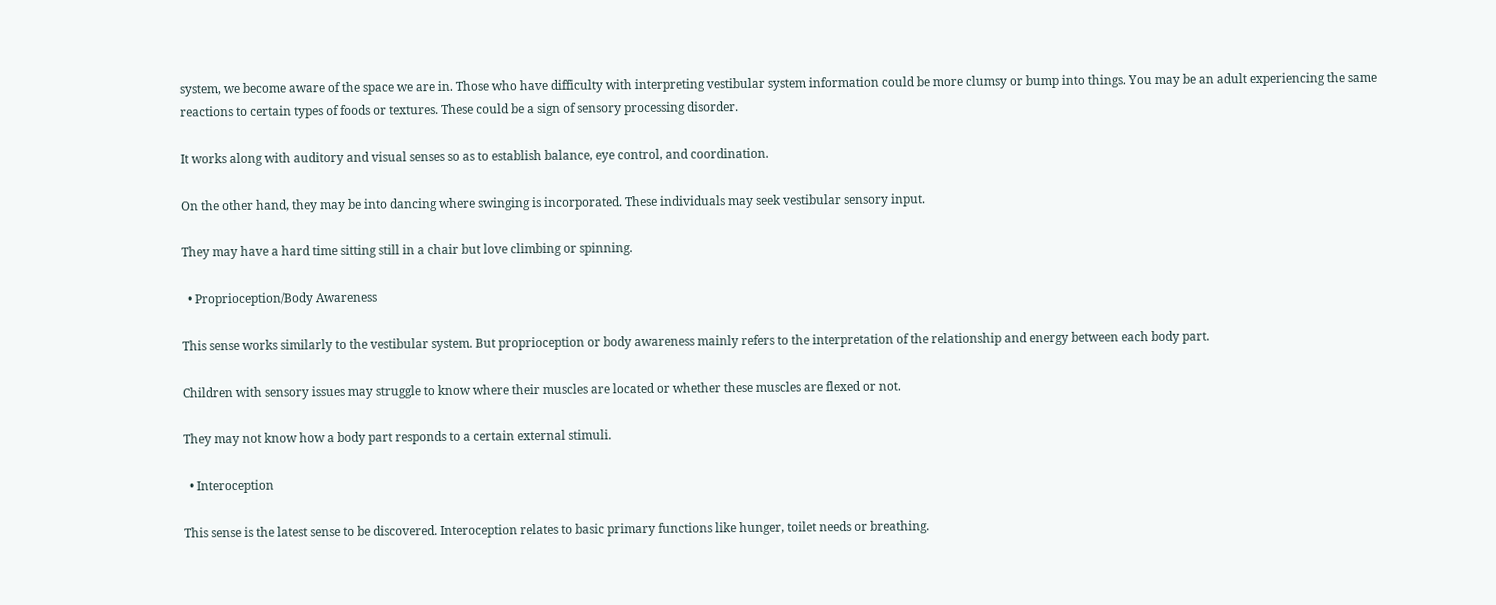system, we become aware of the space we are in. Those who have difficulty with interpreting vestibular system information could be more clumsy or bump into things. You may be an adult experiencing the same reactions to certain types of foods or textures. These could be a sign of sensory processing disorder.

It works along with auditory and visual senses so as to establish balance, eye control, and coordination.

On the other hand, they may be into dancing where swinging is incorporated. These individuals may seek vestibular sensory input.

They may have a hard time sitting still in a chair but love climbing or spinning.

  • Proprioception/Body Awareness

This sense works similarly to the vestibular system. But proprioception or body awareness mainly refers to the interpretation of the relationship and energy between each body part.

Children with sensory issues may struggle to know where their muscles are located or whether these muscles are flexed or not.

They may not know how a body part responds to a certain external stimuli.

  • Interoception

This sense is the latest sense to be discovered. Interoception relates to basic primary functions like hunger, toilet needs or breathing.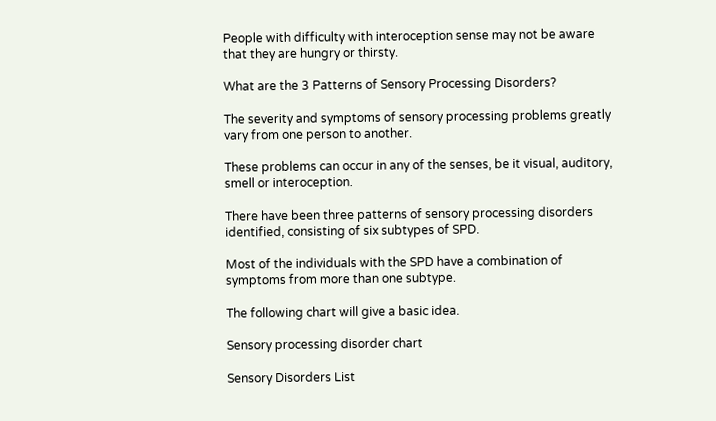People with difficulty with interoception sense may not be aware that they are hungry or thirsty.

What are the 3 Patterns of Sensory Processing Disorders?

The severity and symptoms of sensory processing problems greatly vary from one person to another.

These problems can occur in any of the senses, be it visual, auditory, smell or interoception.

There have been three patterns of sensory processing disorders identified, consisting of six subtypes of SPD.

Most of the individuals with the SPD have a combination of symptoms from more than one subtype.

The following chart will give a basic idea.

Sensory processing disorder chart

Sensory Disorders List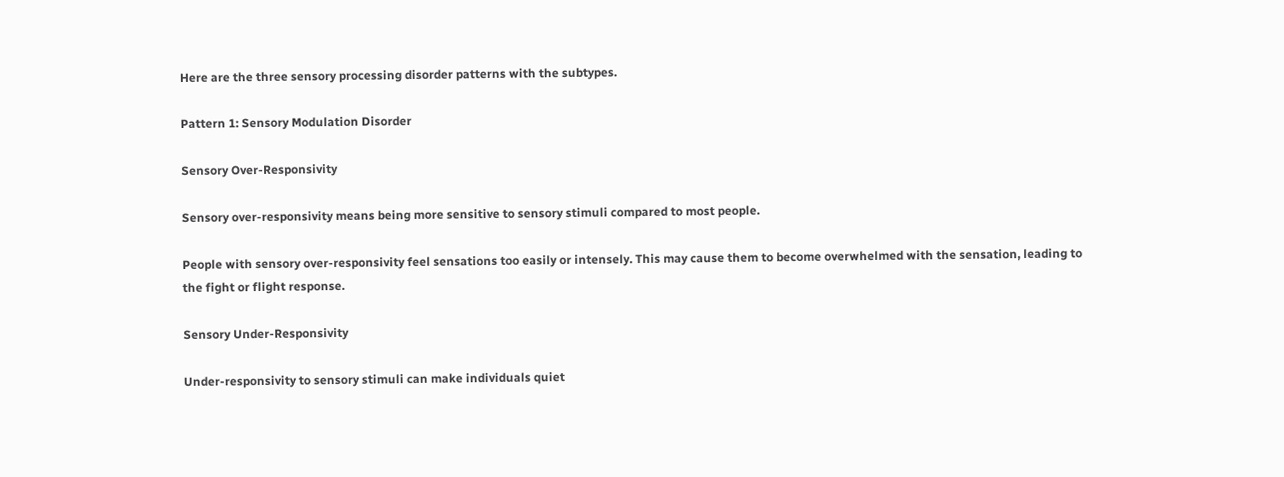Here are the three sensory processing disorder patterns with the subtypes.

Pattern 1: Sensory Modulation Disorder

Sensory Over-Responsivity

Sensory over-responsivity means being more sensitive to sensory stimuli compared to most people.

People with sensory over-responsivity feel sensations too easily or intensely. This may cause them to become overwhelmed with the sensation, leading to the fight or flight response.

Sensory Under-Responsivity

Under-responsivity to sensory stimuli can make individuals quiet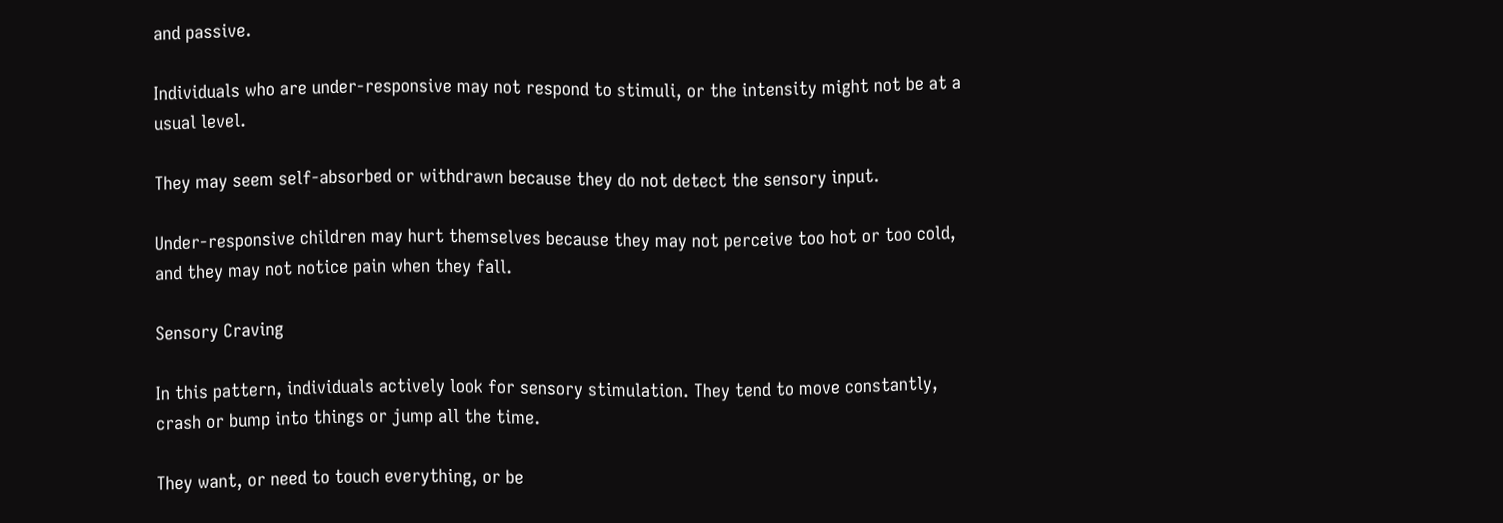and passive.

Individuals who are under-responsive may not respond to stimuli, or the intensity might not be at a usual level.

They may seem self-absorbed or withdrawn because they do not detect the sensory input.

Under-responsive children may hurt themselves because they may not perceive too hot or too cold, and they may not notice pain when they fall.

Sensory Craving

In this pattern, individuals actively look for sensory stimulation. They tend to move constantly, crash or bump into things or jump all the time.

They want, or need to touch everything, or be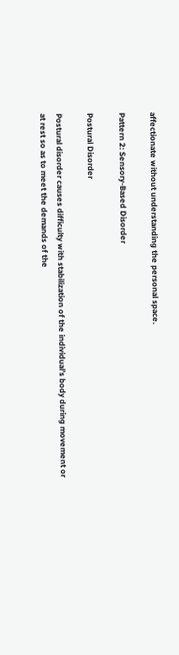affectionate without understanding the personal space.

Pattern 2: Sensory-Based Disorder

Postural Disorder

Postural disorder causes difficulty with stabilization of the individual’s body during movement or at rest so as to meet the demands of the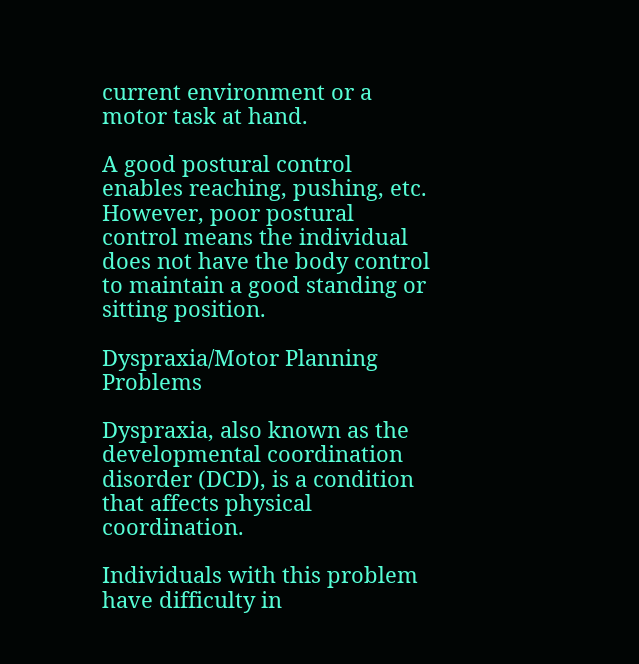current environment or a motor task at hand.

A good postural control enables reaching, pushing, etc. However, poor postural control means the individual does not have the body control to maintain a good standing or sitting position.

Dyspraxia/Motor Planning Problems

Dyspraxia, also known as the developmental coordination disorder (DCD), is a condition that affects physical coordination.

Individuals with this problem have difficulty in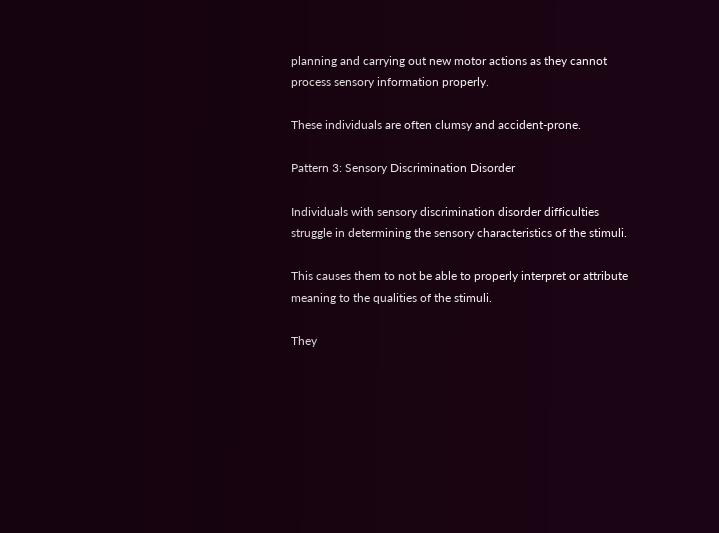planning and carrying out new motor actions as they cannot process sensory information properly.

These individuals are often clumsy and accident-prone.

Pattern 3: Sensory Discrimination Disorder

Individuals with sensory discrimination disorder difficulties struggle in determining the sensory characteristics of the stimuli.

This causes them to not be able to properly interpret or attribute meaning to the qualities of the stimuli.

They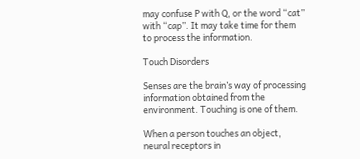may confuse P with Q, or the word “cat” with “cap”. It may take time for them to process the information.

Touch Disorders

Senses are the brain’s way of processing information obtained from the environment. Touching is one of them.

When a person touches an object, neural receptors in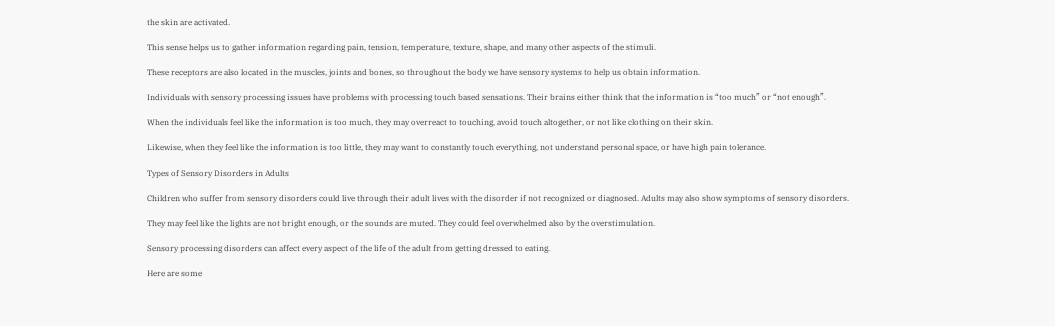the skin are activated.

This sense helps us to gather information regarding pain, tension, temperature, texture, shape, and many other aspects of the stimuli.

These receptors are also located in the muscles, joints and bones, so throughout the body we have sensory systems to help us obtain information.

Individuals with sensory processing issues have problems with processing touch based sensations. Their brains either think that the information is “too much” or “not enough”.

When the individuals feel like the information is too much, they may overreact to touching, avoid touch altogether, or not like clothing on their skin.

Likewise, when they feel like the information is too little, they may want to constantly touch everything, not understand personal space, or have high pain tolerance.

Types of Sensory Disorders in Adults

Children who suffer from sensory disorders could live through their adult lives with the disorder if not recognized or diagnosed. Adults may also show symptoms of sensory disorders.

They may feel like the lights are not bright enough, or the sounds are muted. They could feel overwhelmed also by the overstimulation.

Sensory processing disorders can affect every aspect of the life of the adult from getting dressed to eating.

Here are some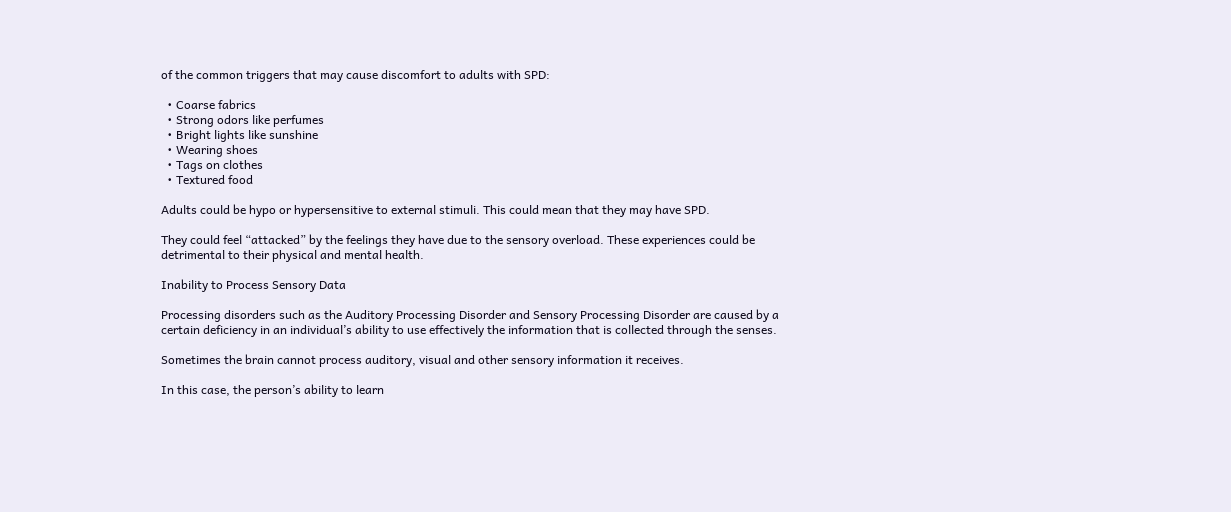of the common triggers that may cause discomfort to adults with SPD:

  • Coarse fabrics
  • Strong odors like perfumes
  • Bright lights like sunshine
  • Wearing shoes
  • Tags on clothes
  • Textured food

Adults could be hypo or hypersensitive to external stimuli. This could mean that they may have SPD.

They could feel “attacked” by the feelings they have due to the sensory overload. These experiences could be detrimental to their physical and mental health.

Inability to Process Sensory Data

Processing disorders such as the Auditory Processing Disorder and Sensory Processing Disorder are caused by a certain deficiency in an individual’s ability to use effectively the information that is collected through the senses.

Sometimes the brain cannot process auditory, visual and other sensory information it receives.

In this case, the person’s ability to learn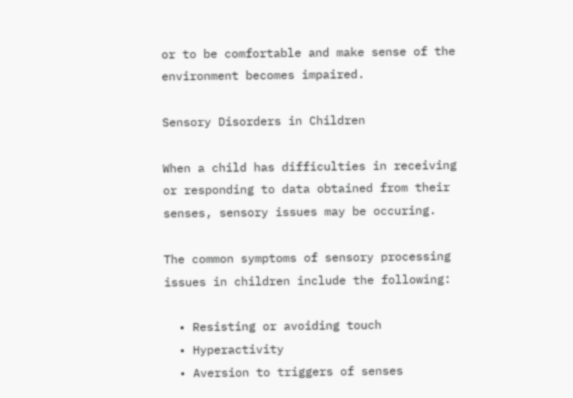or to be comfortable and make sense of the environment becomes impaired.

Sensory Disorders in Children

When a child has difficulties in receiving or responding to data obtained from their senses, sensory issues may be occuring.

The common symptoms of sensory processing issues in children include the following:

  • Resisting or avoiding touch
  • Hyperactivity
  • Aversion to triggers of senses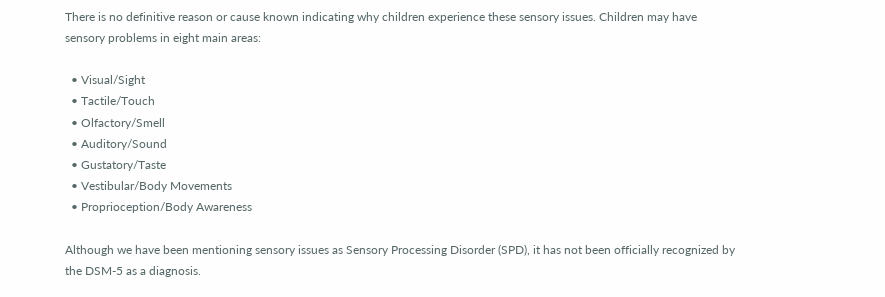There is no definitive reason or cause known indicating why children experience these sensory issues. Children may have sensory problems in eight main areas:

  • Visual/Sight
  • Tactile/Touch
  • Olfactory/Smell
  • Auditory/Sound
  • Gustatory/Taste
  • Vestibular/Body Movements
  • Proprioception/Body Awareness

Although we have been mentioning sensory issues as Sensory Processing Disorder (SPD), it has not been officially recognized by the DSM-5 as a diagnosis.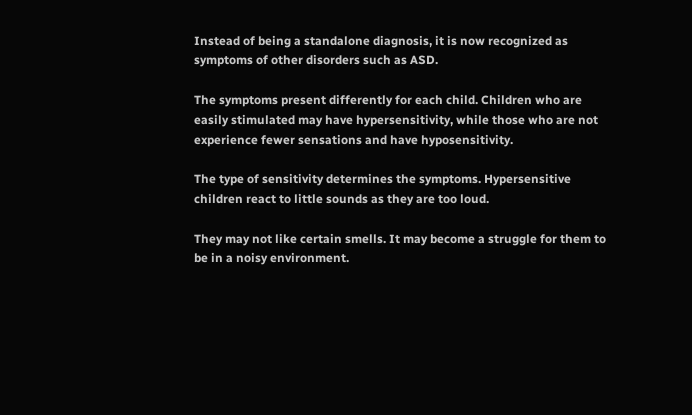Instead of being a standalone diagnosis, it is now recognized as symptoms of other disorders such as ASD.

The symptoms present differently for each child. Children who are easily stimulated may have hypersensitivity, while those who are not experience fewer sensations and have hyposensitivity.

The type of sensitivity determines the symptoms. Hypersensitive children react to little sounds as they are too loud.

They may not like certain smells. It may become a struggle for them to be in a noisy environment.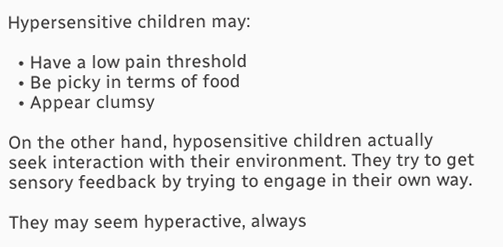Hypersensitive children may:

  • Have a low pain threshold
  • Be picky in terms of food
  • Appear clumsy

On the other hand, hyposensitive children actually seek interaction with their environment. They try to get sensory feedback by trying to engage in their own way.

They may seem hyperactive, always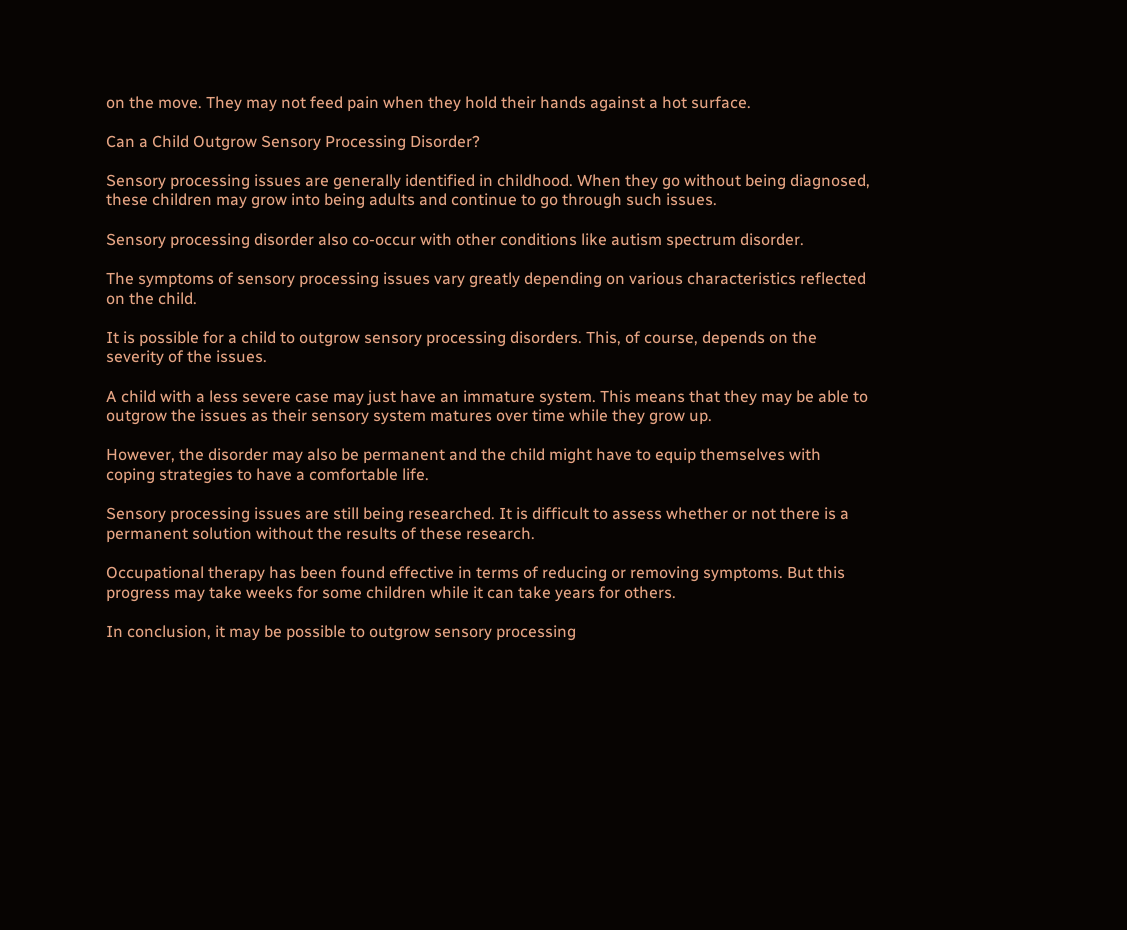on the move. They may not feed pain when they hold their hands against a hot surface.

Can a Child Outgrow Sensory Processing Disorder?

Sensory processing issues are generally identified in childhood. When they go without being diagnosed, these children may grow into being adults and continue to go through such issues.

Sensory processing disorder also co-occur with other conditions like autism spectrum disorder.

The symptoms of sensory processing issues vary greatly depending on various characteristics reflected on the child.

It is possible for a child to outgrow sensory processing disorders. This, of course, depends on the severity of the issues.

A child with a less severe case may just have an immature system. This means that they may be able to outgrow the issues as their sensory system matures over time while they grow up.

However, the disorder may also be permanent and the child might have to equip themselves with coping strategies to have a comfortable life.

Sensory processing issues are still being researched. It is difficult to assess whether or not there is a permanent solution without the results of these research.

Occupational therapy has been found effective in terms of reducing or removing symptoms. But this progress may take weeks for some children while it can take years for others.

In conclusion, it may be possible to outgrow sensory processing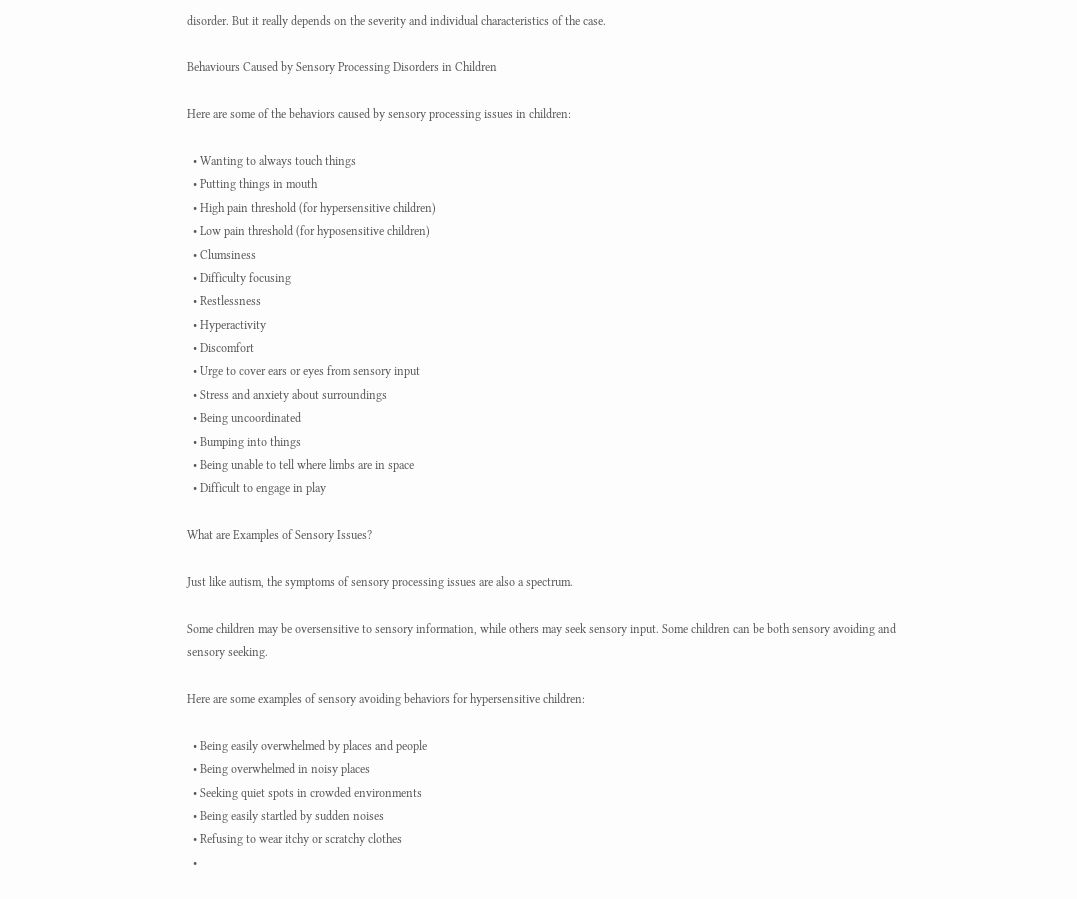disorder. But it really depends on the severity and individual characteristics of the case.

Behaviours Caused by Sensory Processing Disorders in Children

Here are some of the behaviors caused by sensory processing issues in children:

  • Wanting to always touch things
  • Putting things in mouth
  • High pain threshold (for hypersensitive children)
  • Low pain threshold (for hyposensitive children)
  • Clumsiness
  • Difficulty focusing
  • Restlessness
  • Hyperactivity
  • Discomfort
  • Urge to cover ears or eyes from sensory input
  • Stress and anxiety about surroundings
  • Being uncoordinated
  • Bumping into things
  • Being unable to tell where limbs are in space
  • Difficult to engage in play

What are Examples of Sensory Issues?

Just like autism, the symptoms of sensory processing issues are also a spectrum.

Some children may be oversensitive to sensory information, while others may seek sensory input. Some children can be both sensory avoiding and sensory seeking.

Here are some examples of sensory avoiding behaviors for hypersensitive children:

  • Being easily overwhelmed by places and people
  • Being overwhelmed in noisy places
  • Seeking quiet spots in crowded environments
  • Being easily startled by sudden noises
  • Refusing to wear itchy or scratchy clothes
  •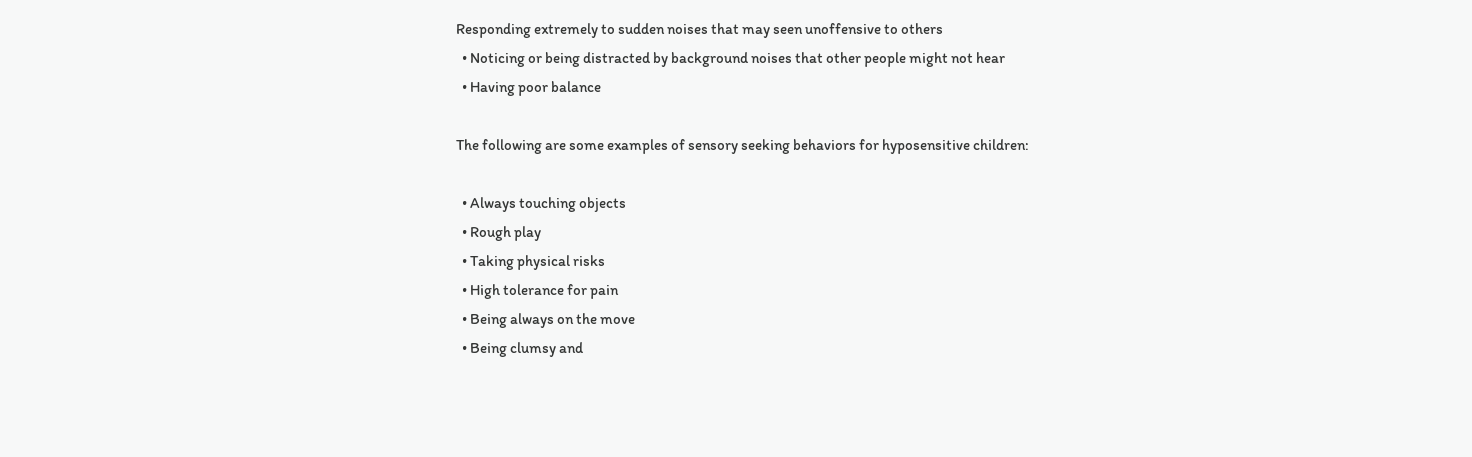Responding extremely to sudden noises that may seen unoffensive to others
  • Noticing or being distracted by background noises that other people might not hear
  • Having poor balance

The following are some examples of sensory seeking behaviors for hyposensitive children:

  • Always touching objects
  • Rough play
  • Taking physical risks
  • High tolerance for pain
  • Being always on the move
  • Being clumsy and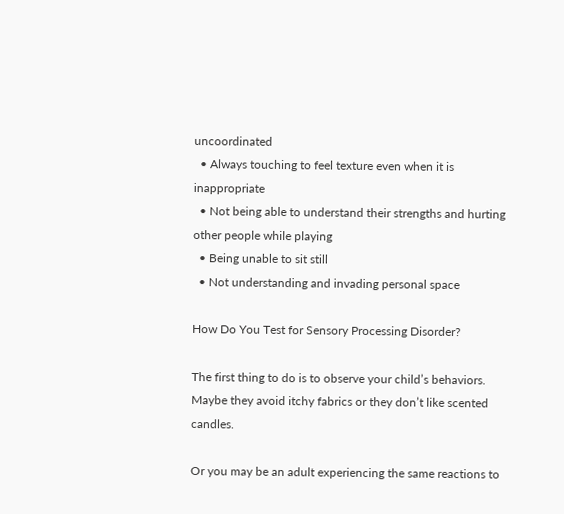uncoordinated
  • Always touching to feel texture even when it is inappropriate
  • Not being able to understand their strengths and hurting other people while playing
  • Being unable to sit still
  • Not understanding and invading personal space

How Do You Test for Sensory Processing Disorder?

The first thing to do is to observe your child’s behaviors. Maybe they avoid itchy fabrics or they don’t like scented candles.

Or you may be an adult experiencing the same reactions to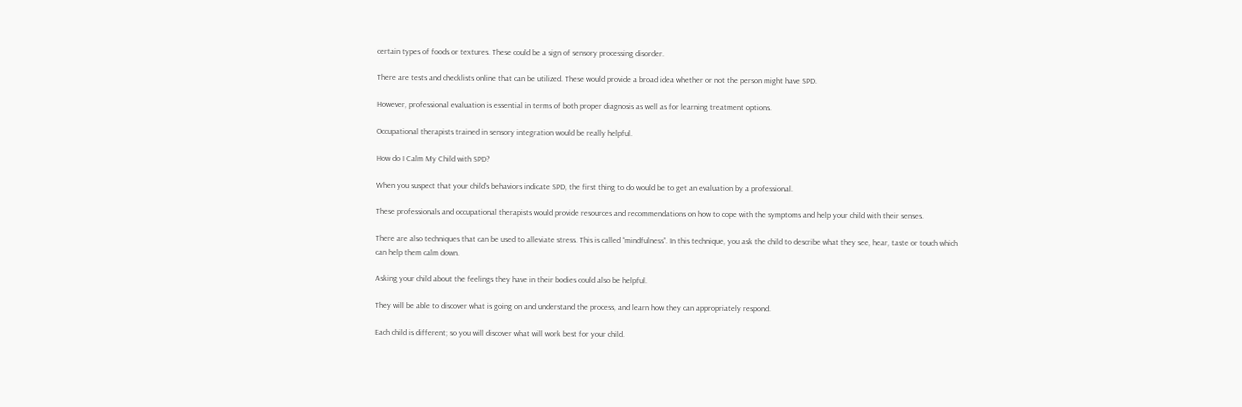certain types of foods or textures. These could be a sign of sensory processing disorder.

There are tests and checklists online that can be utilized. These would provide a broad idea whether or not the person might have SPD.

However, professional evaluation is essential in terms of both proper diagnosis as well as for learning treatment options.

Occupational therapists trained in sensory integration would be really helpful.

How do I Calm My Child with SPD?

When you suspect that your child’s behaviors indicate SPD, the first thing to do would be to get an evaluation by a professional.

These professionals and occupational therapists would provide resources and recommendations on how to cope with the symptoms and help your child with their senses.

There are also techniques that can be used to alleviate stress. This is called “mindfulness”. In this technique, you ask the child to describe what they see, hear, taste or touch which can help them calm down.

Asking your child about the feelings they have in their bodies could also be helpful.

They will be able to discover what is going on and understand the process, and learn how they can appropriately respond.

Each child is different; so you will discover what will work best for your child.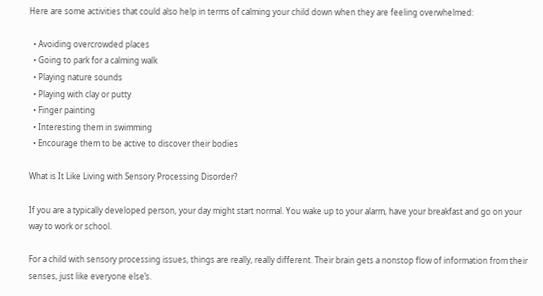Here are some activities that could also help in terms of calming your child down when they are feeling overwhelmed:

  • Avoiding overcrowded places
  • Going to park for a calming walk
  • Playing nature sounds
  • Playing with clay or putty
  • Finger painting
  • Interesting them in swimming
  • Encourage them to be active to discover their bodies

What is It Like Living with Sensory Processing Disorder?

If you are a typically developed person, your day might start normal. You wake up to your alarm, have your breakfast and go on your way to work or school.

For a child with sensory processing issues, things are really, really different. Their brain gets a nonstop flow of information from their senses, just like everyone else’s.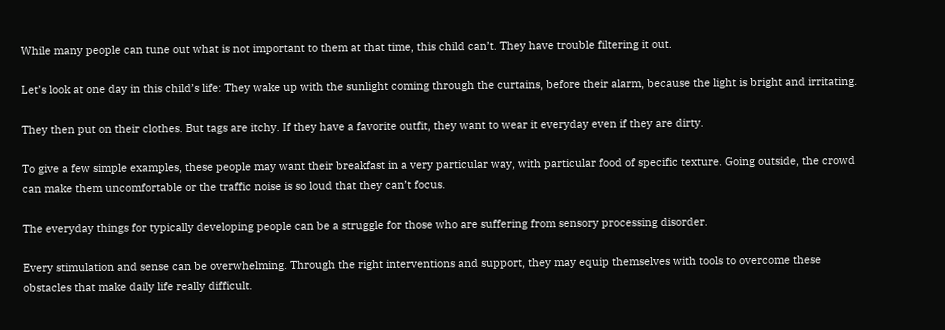While many people can tune out what is not important to them at that time, this child can’t. They have trouble filtering it out.

Let’s look at one day in this child’s life: They wake up with the sunlight coming through the curtains, before their alarm, because the light is bright and irritating.

They then put on their clothes. But tags are itchy. If they have a favorite outfit, they want to wear it everyday even if they are dirty.

To give a few simple examples, these people may want their breakfast in a very particular way, with particular food of specific texture. Going outside, the crowd can make them uncomfortable or the traffic noise is so loud that they can’t focus.

The everyday things for typically developing people can be a struggle for those who are suffering from sensory processing disorder.

Every stimulation and sense can be overwhelming. Through the right interventions and support, they may equip themselves with tools to overcome these obstacles that make daily life really difficult.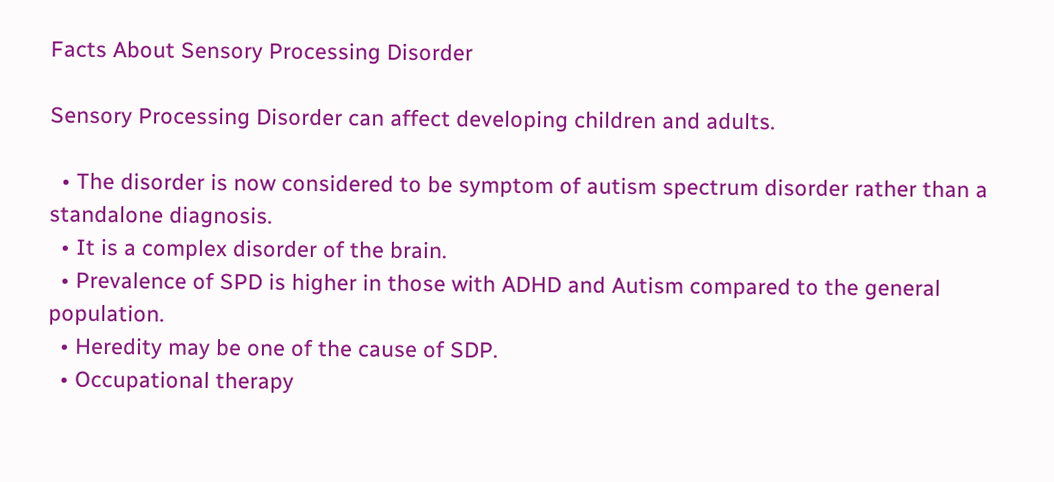Facts About Sensory Processing Disorder

Sensory Processing Disorder can affect developing children and adults.

  • The disorder is now considered to be symptom of autism spectrum disorder rather than a standalone diagnosis.
  • It is a complex disorder of the brain.
  • Prevalence of SPD is higher in those with ADHD and Autism compared to the general population.
  • Heredity may be one of the cause of SDP.
  • Occupational therapy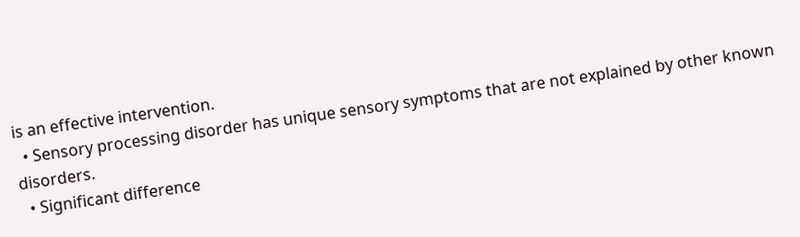is an effective intervention.
  • Sensory processing disorder has unique sensory symptoms that are not explained by other known disorders.
  • Significant difference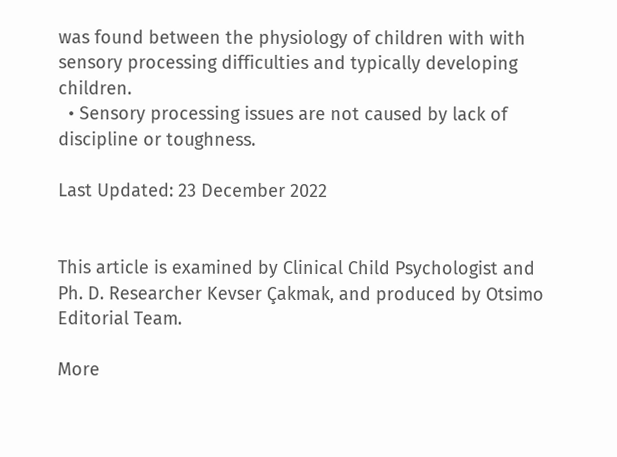was found between the physiology of children with with sensory processing difficulties and typically developing children.
  • Sensory processing issues are not caused by lack of discipline or toughness.

Last Updated: 23 December 2022


This article is examined by Clinical Child Psychologist and Ph. D. Researcher Kevser Çakmak, and produced by Otsimo Editorial Team.

More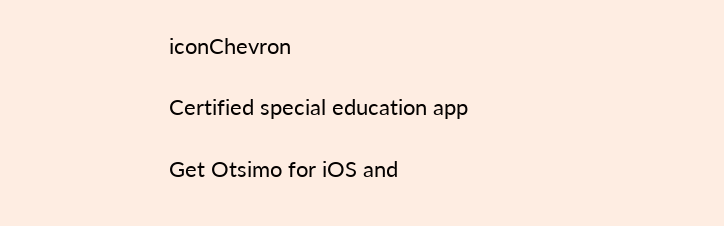iconChevron

Certified special education app

Get Otsimo for iOS and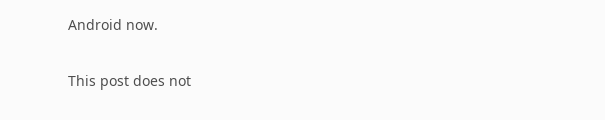Android now.

This post does not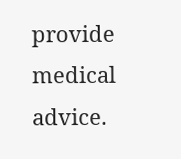provide medical advice.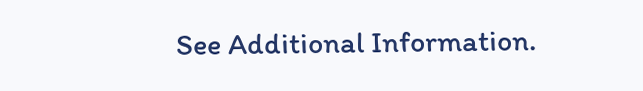See Additional Information.